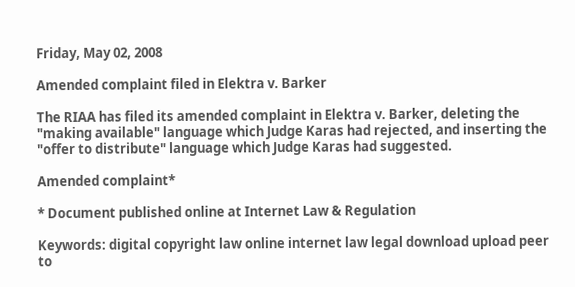Friday, May 02, 2008

Amended complaint filed in Elektra v. Barker

The RIAA has filed its amended complaint in Elektra v. Barker, deleting the "making available" language which Judge Karas had rejected, and inserting the "offer to distribute" language which Judge Karas had suggested.

Amended complaint*

* Document published online at Internet Law & Regulation

Keywords: digital copyright law online internet law legal download upload peer to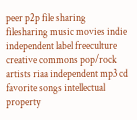peer p2p file sharing filesharing music movies indie independent label freeculture creative commons pop/rock artists riaa independent mp3 cd favorite songs intellectual property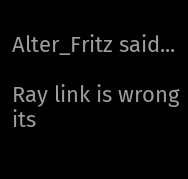Alter_Fritz said...

Ray link is wrong
its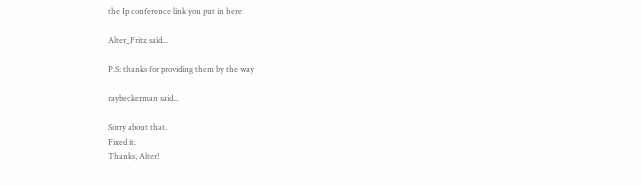the Ip conference link you put in here

Alter_Fritz said...

P.S: thanks for providing them by the way

raybeckerman said...

Sorry about that.
Fixed it.
Thanks, Alter!